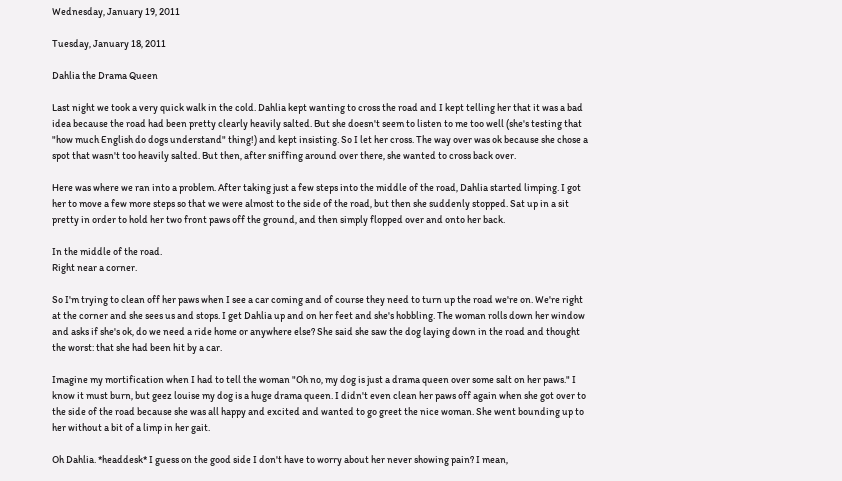Wednesday, January 19, 2011

Tuesday, January 18, 2011

Dahlia the Drama Queen

Last night we took a very quick walk in the cold. Dahlia kept wanting to cross the road and I kept telling her that it was a bad idea because the road had been pretty clearly heavily salted. But she doesn't seem to listen to me too well (she's testing that "how much English do dogs understand" thing!) and kept insisting. So I let her cross. The way over was ok because she chose a spot that wasn't too heavily salted. But then, after sniffing around over there, she wanted to cross back over.

Here was where we ran into a problem. After taking just a few steps into the middle of the road, Dahlia started limping. I got her to move a few more steps so that we were almost to the side of the road, but then she suddenly stopped. Sat up in a sit pretty in order to hold her two front paws off the ground, and then simply flopped over and onto her back.

In the middle of the road.
Right near a corner.

So I'm trying to clean off her paws when I see a car coming and of course they need to turn up the road we're on. We're right at the corner and she sees us and stops. I get Dahlia up and on her feet and she's hobbling. The woman rolls down her window and asks if she's ok, do we need a ride home or anywhere else? She said she saw the dog laying down in the road and thought the worst: that she had been hit by a car.

Imagine my mortification when I had to tell the woman "Oh no, my dog is just a drama queen over some salt on her paws." I know it must burn, but geez louise my dog is a huge drama queen. I didn't even clean her paws off again when she got over to the side of the road because she was all happy and excited and wanted to go greet the nice woman. She went bounding up to her without a bit of a limp in her gait.

Oh Dahlia. *headdesk* I guess on the good side I don't have to worry about her never showing pain? I mean,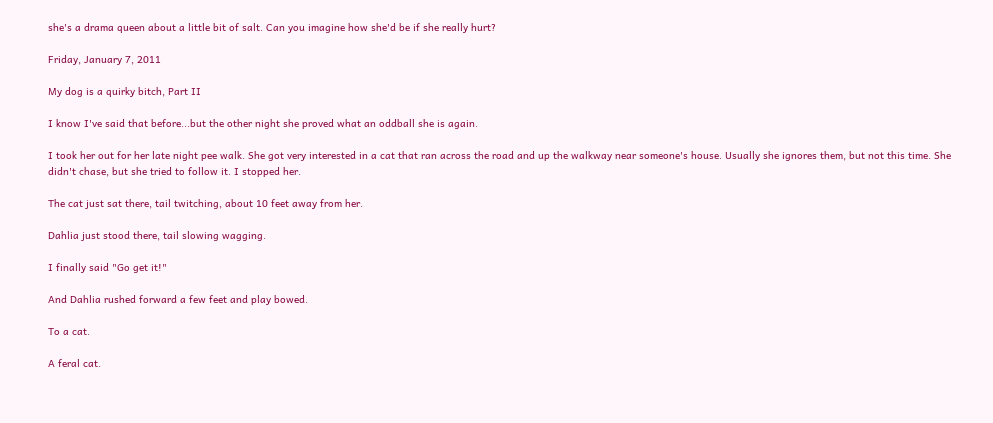she's a drama queen about a little bit of salt. Can you imagine how she'd be if she really hurt?

Friday, January 7, 2011

My dog is a quirky bitch, Part II

I know I've said that before...but the other night she proved what an oddball she is again.

I took her out for her late night pee walk. She got very interested in a cat that ran across the road and up the walkway near someone's house. Usually she ignores them, but not this time. She didn't chase, but she tried to follow it. I stopped her.

The cat just sat there, tail twitching, about 10 feet away from her.

Dahlia just stood there, tail slowing wagging.

I finally said "Go get it!"

And Dahlia rushed forward a few feet and play bowed.

To a cat.

A feral cat.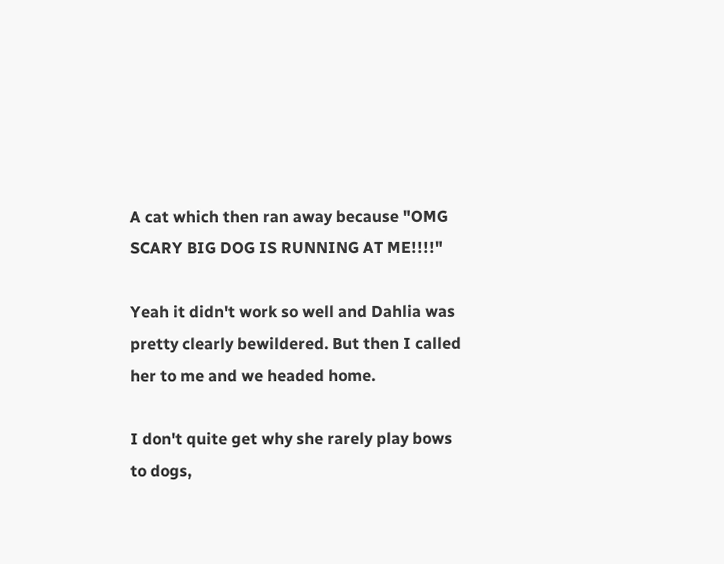A cat which then ran away because "OMG SCARY BIG DOG IS RUNNING AT ME!!!!"

Yeah it didn't work so well and Dahlia was pretty clearly bewildered. But then I called her to me and we headed home.

I don't quite get why she rarely play bows to dogs,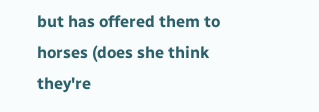but has offered them to horses (does she think they're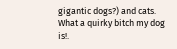gigantic dogs?) and cats. What a quirky bitch my dog is!.